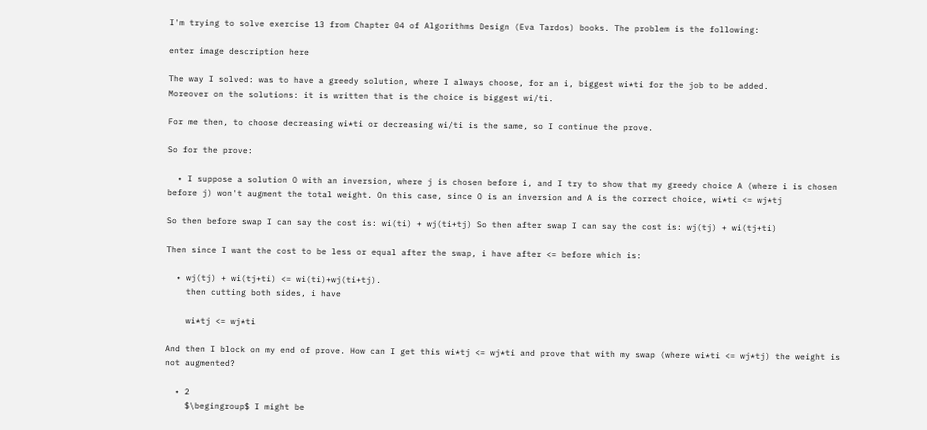I'm trying to solve exercise 13 from Chapter 04 of Algorithms Design (Eva Tardos) books. The problem is the following:

enter image description here

The way I solved: was to have a greedy solution, where I always choose, for an i, biggest wi*ti for the job to be added.
Moreover on the solutions: it is written that is the choice is biggest wi/ti.

For me then, to choose decreasing wi*ti or decreasing wi/ti is the same, so I continue the prove.

So for the prove:

  • I suppose a solution O with an inversion, where j is chosen before i, and I try to show that my greedy choice A (where i is chosen before j) won't augment the total weight. On this case, since O is an inversion and A is the correct choice, wi*ti <= wj*tj

So then before swap I can say the cost is: wi(ti) + wj(ti+tj) So then after swap I can say the cost is: wj(tj) + wi(tj+ti)

Then since I want the cost to be less or equal after the swap, i have after <= before which is:

  • wj(tj) + wi(tj+ti) <= wi(ti)+wj(ti+tj).
    then cutting both sides, i have

    wi*tj <= wj*ti

And then I block on my end of prove. How can I get this wi*tj <= wj*ti and prove that with my swap (where wi*ti <= wj*tj) the weight is not augmented?

  • 2
    $\begingroup$ I might be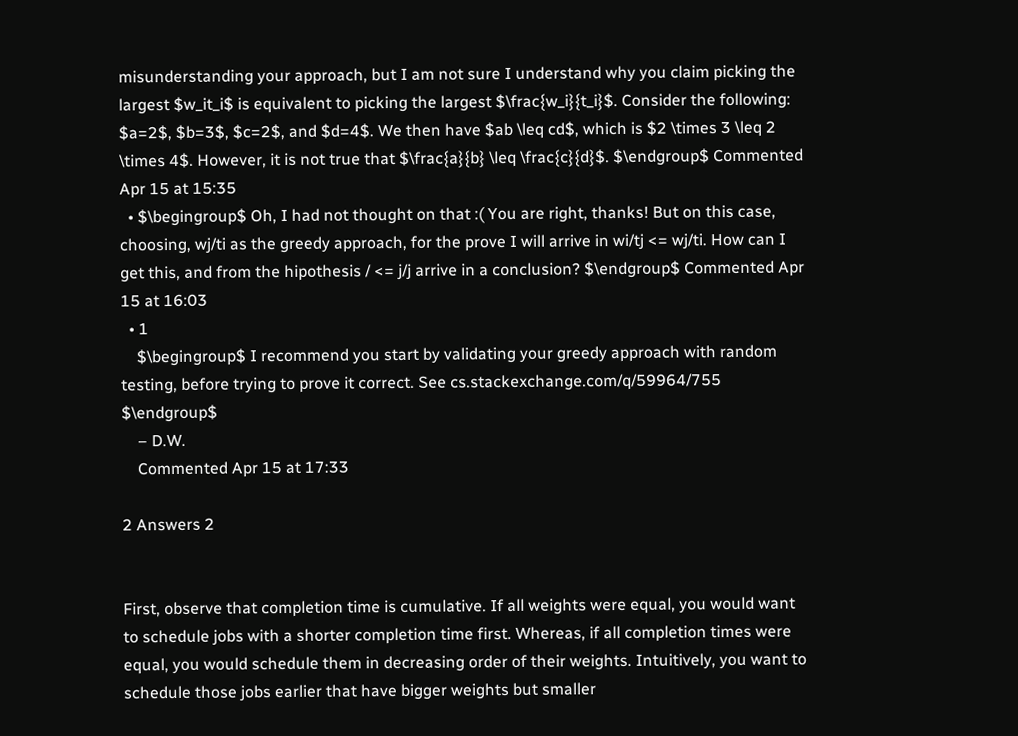misunderstanding your approach, but I am not sure I understand why you claim picking the largest $w_it_i$ is equivalent to picking the largest $\frac{w_i}{t_i}$. Consider the following: $a=2$, $b=3$, $c=2$, and $d=4$. We then have $ab \leq cd$, which is $2 \times 3 \leq 2 \times 4$. However, it is not true that $\frac{a}{b} \leq \frac{c}{d}$. $\endgroup$ Commented Apr 15 at 15:35
  • $\begingroup$ Oh, I had not thought on that :( You are right, thanks! But on this case, choosing, wj/ti as the greedy approach, for the prove I will arrive in wi/tj <= wj/ti. How can I get this, and from the hipothesis / <= j/j arrive in a conclusion? $\endgroup$ Commented Apr 15 at 16:03
  • 1
    $\begingroup$ I recommend you start by validating your greedy approach with random testing, before trying to prove it correct. See cs.stackexchange.com/q/59964/755 $\endgroup$
    – D.W.
    Commented Apr 15 at 17:33

2 Answers 2


First, observe that completion time is cumulative. If all weights were equal, you would want to schedule jobs with a shorter completion time first. Whereas, if all completion times were equal, you would schedule them in decreasing order of their weights. Intuitively, you want to schedule those jobs earlier that have bigger weights but smaller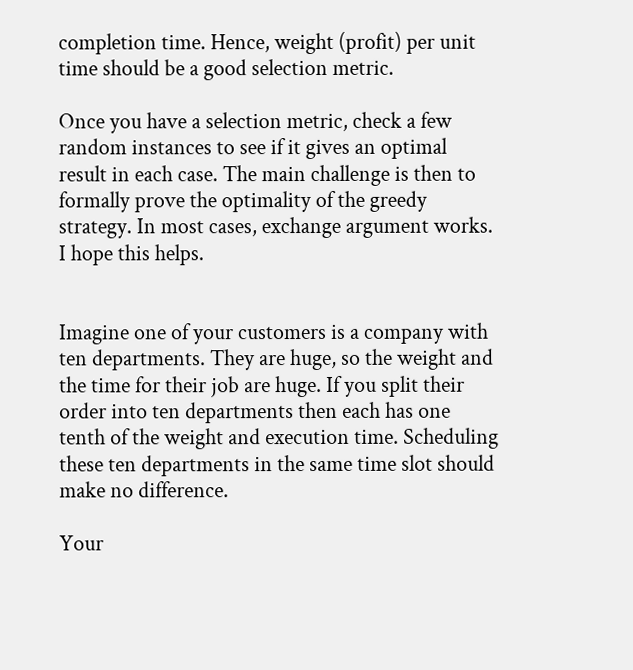completion time. Hence, weight (profit) per unit time should be a good selection metric.

Once you have a selection metric, check a few random instances to see if it gives an optimal result in each case. The main challenge is then to formally prove the optimality of the greedy strategy. In most cases, exchange argument works. I hope this helps.


Imagine one of your customers is a company with ten departments. They are huge, so the weight and the time for their job are huge. If you split their order into ten departments then each has one tenth of the weight and execution time. Scheduling these ten departments in the same time slot should make no difference.

Your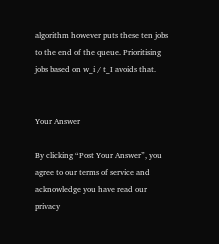algorithm however puts these ten jobs to the end of the queue. Prioritising jobs based on w_i / t_I avoids that.


Your Answer

By clicking “Post Your Answer”, you agree to our terms of service and acknowledge you have read our privacy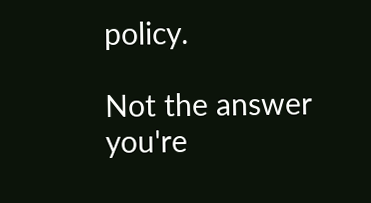policy.

Not the answer you're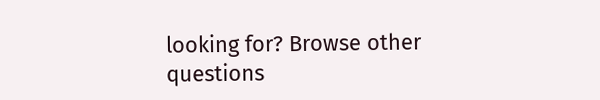looking for? Browse other questions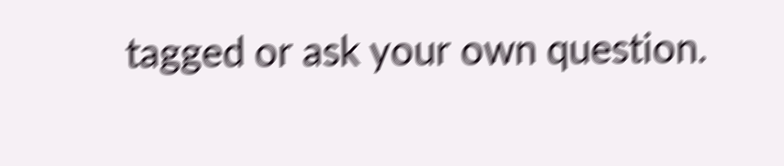tagged or ask your own question.